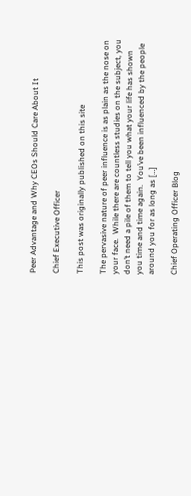Peer Advantage and Why CEOs Should Care About It

Chief Executive Officer

This post was originally published on this site

The pervasive nature of peer influence is as plain as the nose on your face.  While there are countless studies on the subject, you don’t need a pile of them to tell you what your life has shown you time and time again.  You’ve been influenced by the people around you for as long as […]

Chief Operating Officer Blog